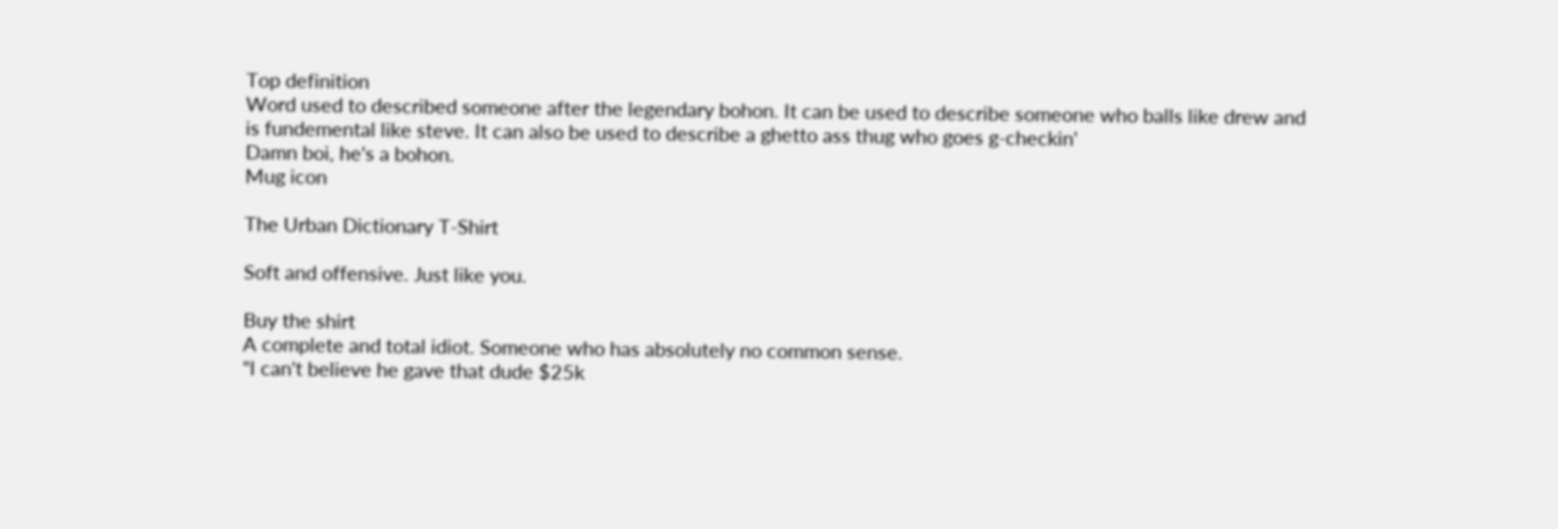Top definition
Word used to described someone after the legendary bohon. It can be used to describe someone who balls like drew and is fundemental like steve. It can also be used to describe a ghetto ass thug who goes g-checkin'
Damn boi, he's a bohon.
Mug icon

The Urban Dictionary T-Shirt

Soft and offensive. Just like you.

Buy the shirt
A complete and total idiot. Someone who has absolutely no common sense.
"I can't believe he gave that dude $25k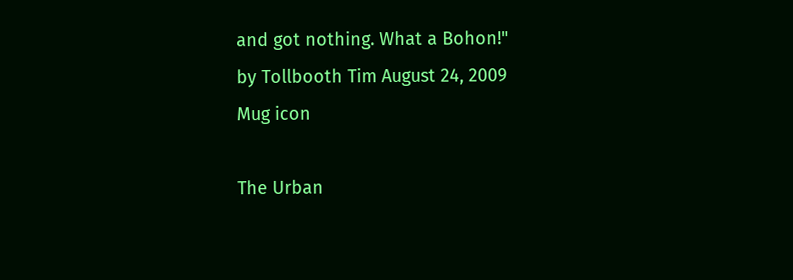and got nothing. What a Bohon!"
by Tollbooth Tim August 24, 2009
Mug icon

The Urban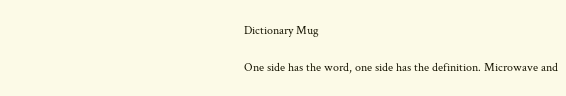Dictionary Mug

One side has the word, one side has the definition. Microwave and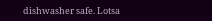dishwasher safe. Lotsa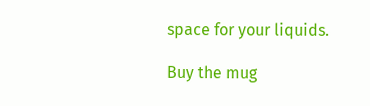space for your liquids.

Buy the mug